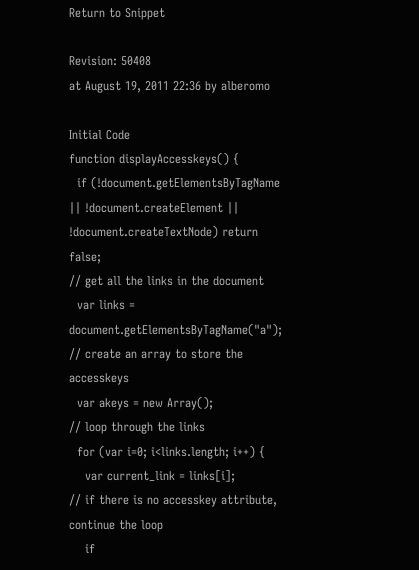Return to Snippet

Revision: 50408
at August 19, 2011 22:36 by alberomo

Initial Code
function displayAccesskeys() {
  if (!document.getElementsByTagName || !document.createElement || !document.createTextNode) return false;
// get all the links in the document
  var links = document.getElementsByTagName("a");
// create an array to store the accesskeys
  var akeys = new Array();
// loop through the links
  for (var i=0; i<links.length; i++) {
    var current_link = links[i];
// if there is no accesskey attribute, continue the loop
    if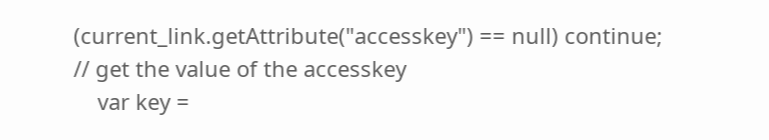(current_link.getAttribute("accesskey") == null) continue;
// get the value of the accesskey
    var key =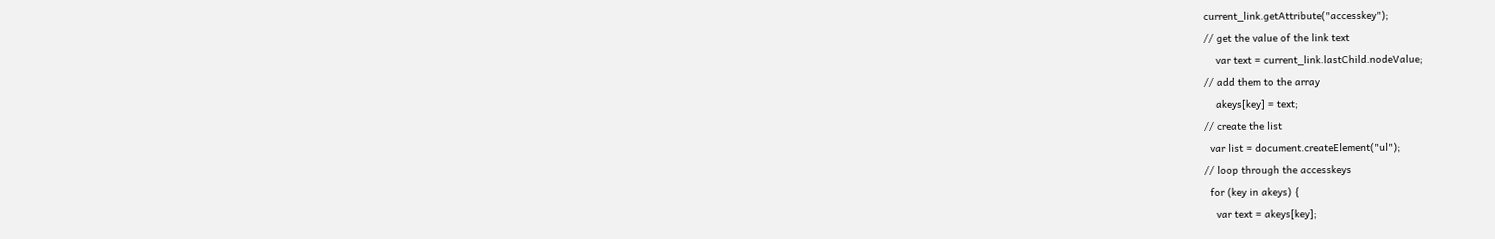current_link.getAttribute("accesskey");
// get the value of the link text
    var text = current_link.lastChild.nodeValue;
// add them to the array
    akeys[key] = text;
// create the list
  var list = document.createElement("ul");
// loop through the accesskeys
  for (key in akeys) {
    var text = akeys[key];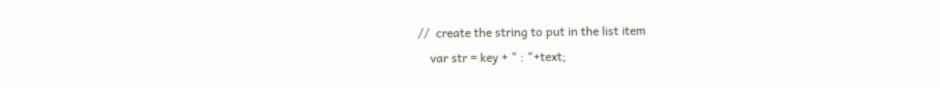//  create the string to put in the list item
    var str = key + " : "+text;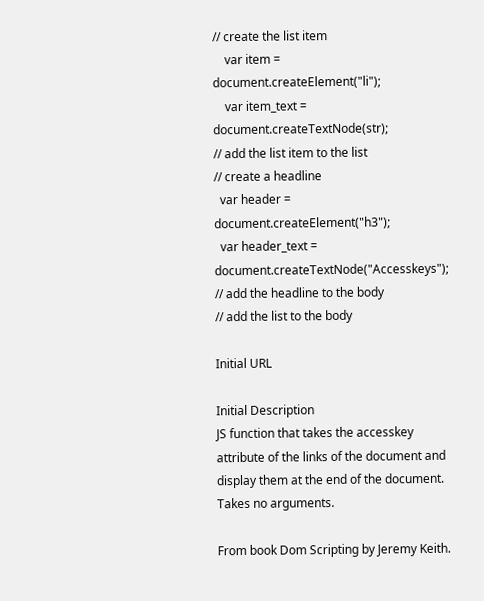// create the list item
    var item = document.createElement("li");
    var item_text = document.createTextNode(str);
// add the list item to the list
// create a headline
  var header = document.createElement("h3");
  var header_text = document.createTextNode("Accesskeys");
// add the headline to the body
// add the list to the body

Initial URL

Initial Description
JS function that takes the accesskey attribute of the links of the document and display them at the end of the document. Takes no arguments.

From book Dom Scripting by Jeremy Keith.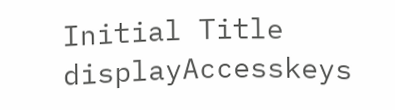Initial Title
displayAccesskeys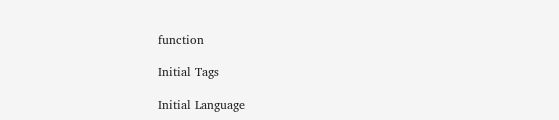function

Initial Tags

Initial Language